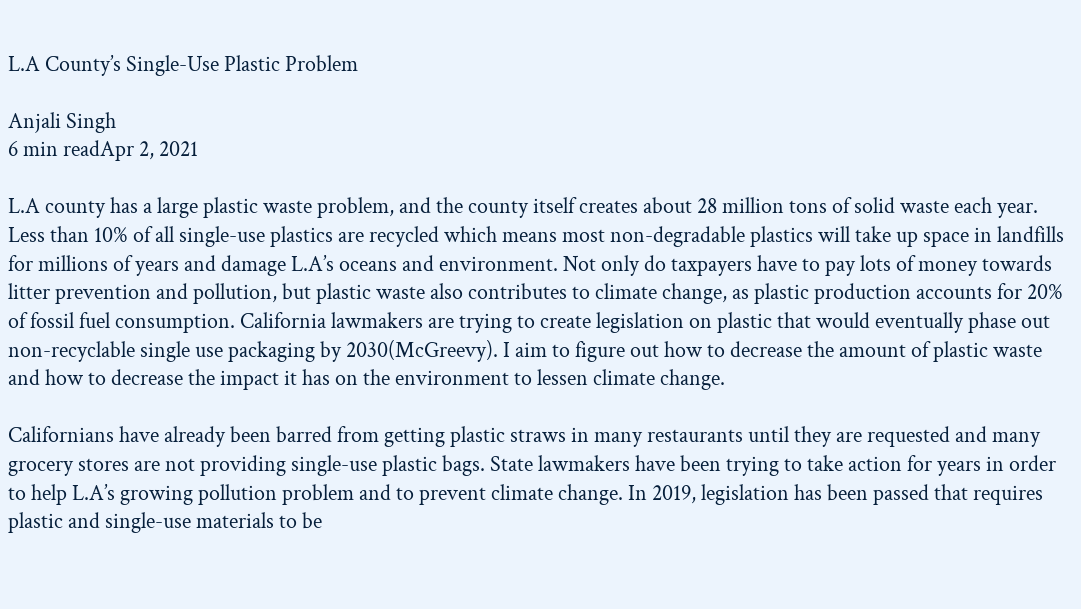L.A County’s Single-Use Plastic Problem

Anjali Singh
6 min readApr 2, 2021

L.A county has a large plastic waste problem, and the county itself creates about 28 million tons of solid waste each year. Less than 10% of all single-use plastics are recycled which means most non-degradable plastics will take up space in landfills for millions of years and damage L.A’s oceans and environment. Not only do taxpayers have to pay lots of money towards litter prevention and pollution, but plastic waste also contributes to climate change, as plastic production accounts for 20% of fossil fuel consumption. California lawmakers are trying to create legislation on plastic that would eventually phase out non-recyclable single use packaging by 2030(McGreevy). I aim to figure out how to decrease the amount of plastic waste and how to decrease the impact it has on the environment to lessen climate change.

Californians have already been barred from getting plastic straws in many restaurants until they are requested and many grocery stores are not providing single-use plastic bags. State lawmakers have been trying to take action for years in order to help L.A’s growing pollution problem and to prevent climate change. In 2019, legislation has been passed that requires plastic and single-use materials to be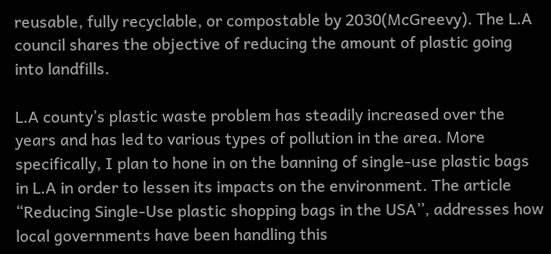reusable, fully recyclable, or compostable by 2030(McGreevy). The L.A council shares the objective of reducing the amount of plastic going into landfills.

L.A county’s plastic waste problem has steadily increased over the years and has led to various types of pollution in the area. More specifically, I plan to hone in on the banning of single-use plastic bags in L.A in order to lessen its impacts on the environment. The article “Reducing Single-Use plastic shopping bags in the USA’’, addresses how local governments have been handling this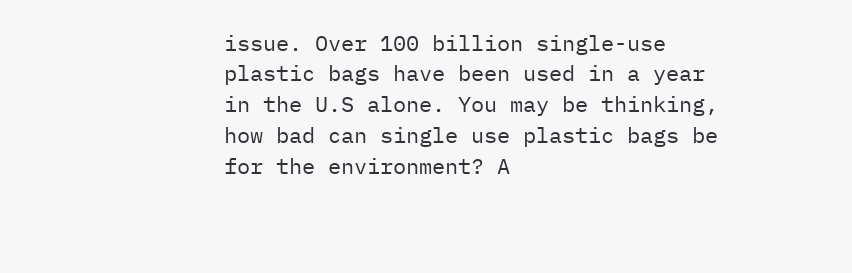issue. Over 100 billion single-use plastic bags have been used in a year in the U.S alone. You may be thinking, how bad can single use plastic bags be for the environment? A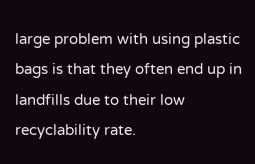large problem with using plastic bags is that they often end up in landfills due to their low recyclability rate.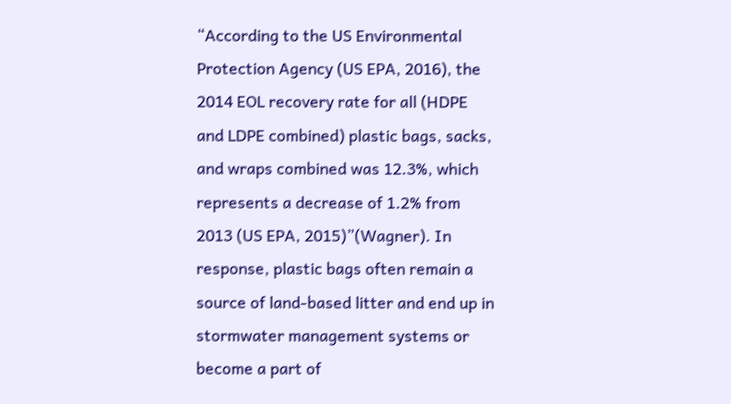“According to the US Environmental Protection Agency (US EPA, 2016), the 2014 EOL recovery rate for all (HDPE and LDPE combined) plastic bags, sacks, and wraps combined was 12.3%, which represents a decrease of 1.2% from 2013 (US EPA, 2015)”(Wagner). In response, plastic bags often remain a source of land-based litter and end up in stormwater management systems or become a part of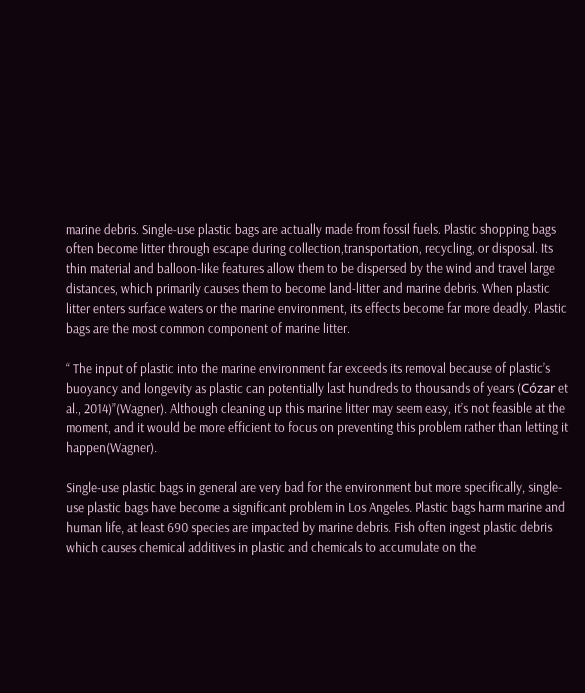marine debris. Single-use plastic bags are actually made from fossil fuels. Plastic shopping bags often become litter through escape during collection,transportation, recycling, or disposal. Its thin material and balloon-like features allow them to be dispersed by the wind and travel large distances, which primarily causes them to become land-litter and marine debris. When plastic litter enters surface waters or the marine environment, its effects become far more deadly. Plastic bags are the most common component of marine litter.

“ The input of plastic into the marine environment far exceeds its removal because of plastic’s buoyancy and longevity as plastic can potentially last hundreds to thousands of years (Cózar et al., 2014)”(Wagner). Although cleaning up this marine litter may seem easy, it’s not feasible at the moment, and it would be more efficient to focus on preventing this problem rather than letting it happen(Wagner).

Single-use plastic bags in general are very bad for the environment but more specifically, single-use plastic bags have become a significant problem in Los Angeles. Plastic bags harm marine and human life, at least 690 species are impacted by marine debris. Fish often ingest plastic debris which causes chemical additives in plastic and chemicals to accumulate on the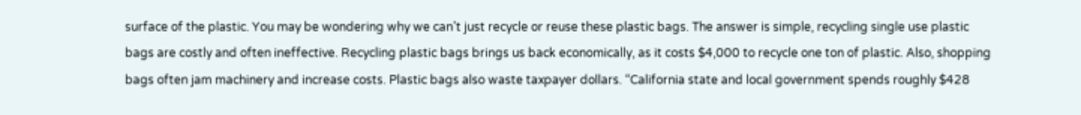surface of the plastic. You may be wondering why we can’t just recycle or reuse these plastic bags. The answer is simple, recycling single use plastic bags are costly and often ineffective. Recycling plastic bags brings us back economically, as it costs $4,000 to recycle one ton of plastic. Also, shopping bags often jam machinery and increase costs. Plastic bags also waste taxpayer dollars. “California state and local government spends roughly $428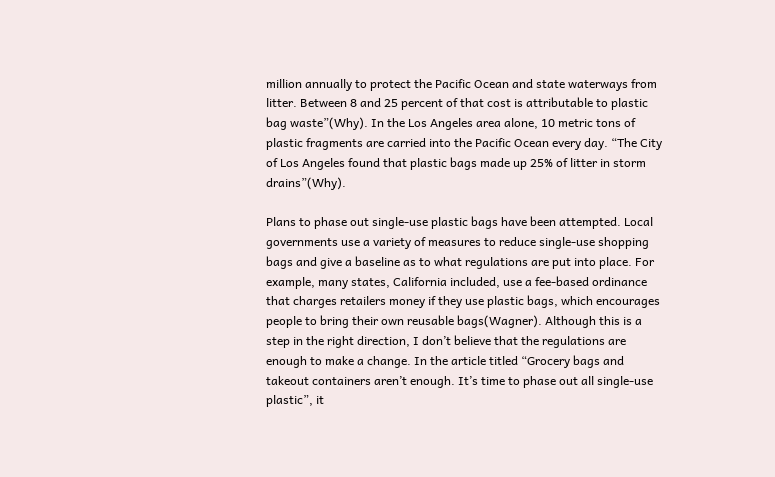million annually to protect the Pacific Ocean and state waterways from litter. Between 8 and 25 percent of that cost is attributable to plastic bag waste”(Why). In the Los Angeles area alone, 10 metric tons of plastic fragments are carried into the Pacific Ocean every day. “The City of Los Angeles found that plastic bags made up 25% of litter in storm drains”(Why).

Plans to phase out single-use plastic bags have been attempted. Local governments use a variety of measures to reduce single-use shopping bags and give a baseline as to what regulations are put into place. For example, many states, California included, use a fee-based ordinance that charges retailers money if they use plastic bags, which encourages people to bring their own reusable bags(Wagner). Although this is a step in the right direction, I don’t believe that the regulations are enough to make a change. In the article titled “Grocery bags and takeout containers aren’t enough. It’s time to phase out all single-use plastic”, it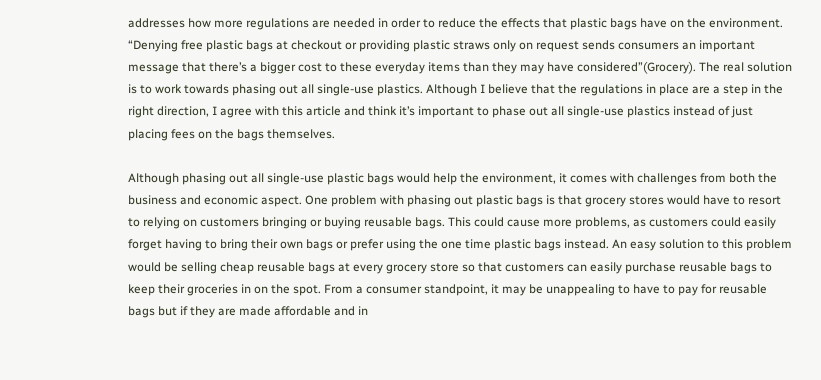addresses how more regulations are needed in order to reduce the effects that plastic bags have on the environment. “Denying free plastic bags at checkout or providing plastic straws only on request sends consumers an important message that there’s a bigger cost to these everyday items than they may have considered”(Grocery). The real solution is to work towards phasing out all single-use plastics. Although I believe that the regulations in place are a step in the right direction, I agree with this article and think it’s important to phase out all single-use plastics instead of just placing fees on the bags themselves.

Although phasing out all single-use plastic bags would help the environment, it comes with challenges from both the business and economic aspect. One problem with phasing out plastic bags is that grocery stores would have to resort to relying on customers bringing or buying reusable bags. This could cause more problems, as customers could easily forget having to bring their own bags or prefer using the one time plastic bags instead. An easy solution to this problem would be selling cheap reusable bags at every grocery store so that customers can easily purchase reusable bags to keep their groceries in on the spot. From a consumer standpoint, it may be unappealing to have to pay for reusable bags but if they are made affordable and in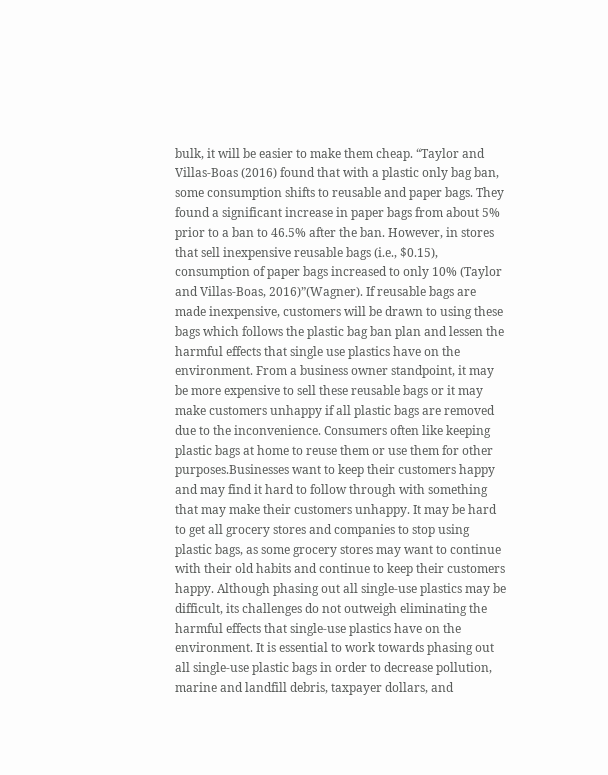bulk, it will be easier to make them cheap. “Taylor and Villas-Boas (2016) found that with a plastic only bag ban, some consumption shifts to reusable and paper bags. They found a significant increase in paper bags from about 5% prior to a ban to 46.5% after the ban. However, in stores that sell inexpensive reusable bags (i.e., $0.15), consumption of paper bags increased to only 10% (Taylor and Villas-Boas, 2016)”(Wagner). If reusable bags are made inexpensive, customers will be drawn to using these bags which follows the plastic bag ban plan and lessen the harmful effects that single use plastics have on the environment. From a business owner standpoint, it may be more expensive to sell these reusable bags or it may make customers unhappy if all plastic bags are removed due to the inconvenience. Consumers often like keeping plastic bags at home to reuse them or use them for other purposes.Businesses want to keep their customers happy and may find it hard to follow through with something that may make their customers unhappy. It may be hard to get all grocery stores and companies to stop using plastic bags, as some grocery stores may want to continue with their old habits and continue to keep their customers happy. Although phasing out all single-use plastics may be difficult, its challenges do not outweigh eliminating the harmful effects that single-use plastics have on the environment. It is essential to work towards phasing out all single-use plastic bags in order to decrease pollution, marine and landfill debris, taxpayer dollars, and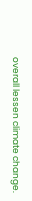overall lessen climate change.